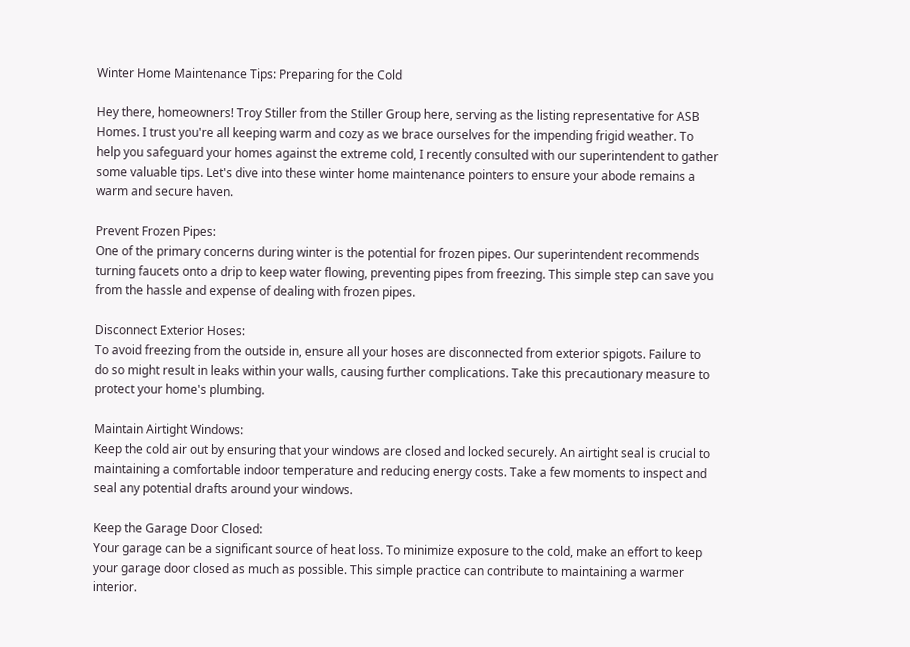Winter Home Maintenance Tips: Preparing for the Cold

Hey there, homeowners! Troy Stiller from the Stiller Group here, serving as the listing representative for ASB Homes. I trust you're all keeping warm and cozy as we brace ourselves for the impending frigid weather. To help you safeguard your homes against the extreme cold, I recently consulted with our superintendent to gather some valuable tips. Let's dive into these winter home maintenance pointers to ensure your abode remains a warm and secure haven.

Prevent Frozen Pipes:
One of the primary concerns during winter is the potential for frozen pipes. Our superintendent recommends turning faucets onto a drip to keep water flowing, preventing pipes from freezing. This simple step can save you from the hassle and expense of dealing with frozen pipes.

Disconnect Exterior Hoses:
To avoid freezing from the outside in, ensure all your hoses are disconnected from exterior spigots. Failure to do so might result in leaks within your walls, causing further complications. Take this precautionary measure to protect your home's plumbing.

Maintain Airtight Windows:
Keep the cold air out by ensuring that your windows are closed and locked securely. An airtight seal is crucial to maintaining a comfortable indoor temperature and reducing energy costs. Take a few moments to inspect and seal any potential drafts around your windows.

Keep the Garage Door Closed:
Your garage can be a significant source of heat loss. To minimize exposure to the cold, make an effort to keep your garage door closed as much as possible. This simple practice can contribute to maintaining a warmer interior.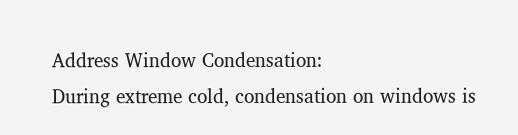Address Window Condensation:
During extreme cold, condensation on windows is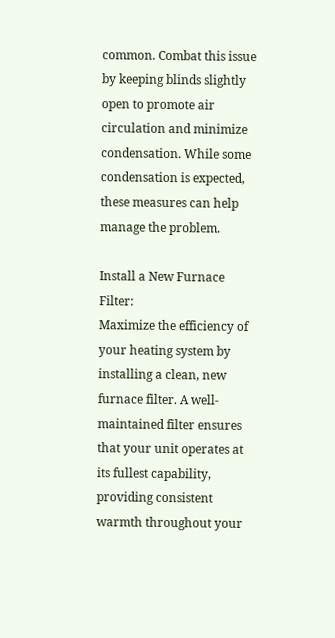common. Combat this issue by keeping blinds slightly open to promote air circulation and minimize condensation. While some condensation is expected, these measures can help manage the problem.

Install a New Furnace Filter:
Maximize the efficiency of your heating system by installing a clean, new furnace filter. A well-maintained filter ensures that your unit operates at its fullest capability, providing consistent warmth throughout your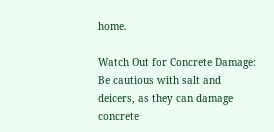home.

Watch Out for Concrete Damage:
Be cautious with salt and deicers, as they can damage concrete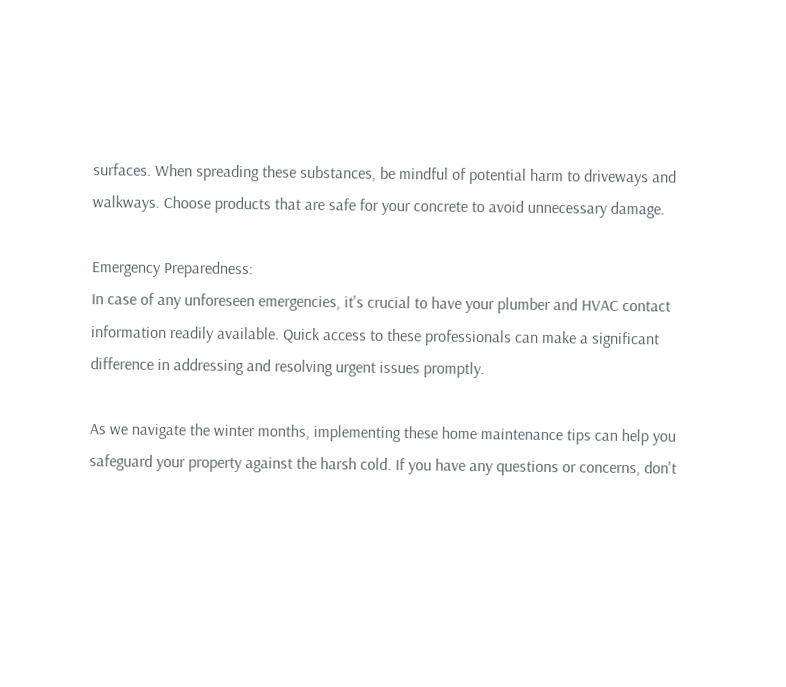surfaces. When spreading these substances, be mindful of potential harm to driveways and walkways. Choose products that are safe for your concrete to avoid unnecessary damage.

Emergency Preparedness:
In case of any unforeseen emergencies, it's crucial to have your plumber and HVAC contact information readily available. Quick access to these professionals can make a significant difference in addressing and resolving urgent issues promptly.

As we navigate the winter months, implementing these home maintenance tips can help you safeguard your property against the harsh cold. If you have any questions or concerns, don't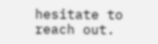hesitate to reach out.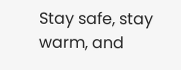Stay safe, stay warm, and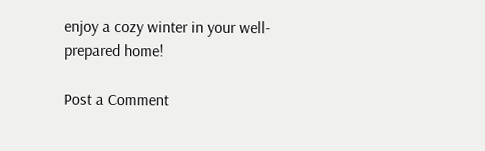enjoy a cozy winter in your well-prepared home!

Post a Comment